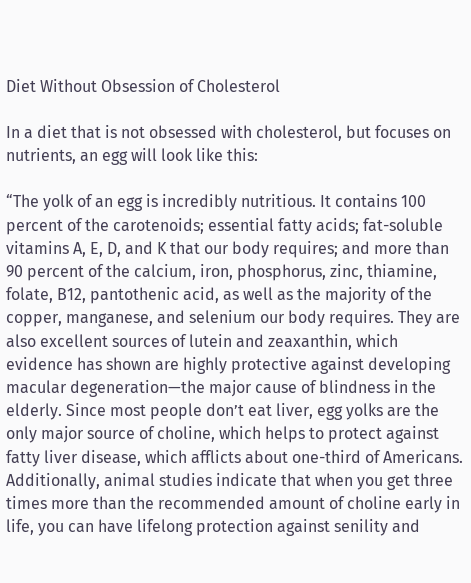Diet Without Obsession of Cholesterol

In a diet that is not obsessed with cholesterol, but focuses on nutrients, an egg will look like this:

“The yolk of an egg is incredibly nutritious. It contains 100 percent of the carotenoids; essential fatty acids; fat-soluble vitamins A, E, D, and K that our body requires; and more than 90 percent of the calcium, iron, phosphorus, zinc, thiamine, folate, B12, pantothenic acid, as well as the majority of the copper, manganese, and selenium our body requires. They are also excellent sources of lutein and zeaxanthin, which evidence has shown are highly protective against developing macular degeneration—the major cause of blindness in the elderly. Since most people don’t eat liver, egg yolks are the only major source of choline, which helps to protect against fatty liver disease, which afflicts about one-third of Americans. Additionally, animal studies indicate that when you get three times more than the recommended amount of choline early in life, you can have lifelong protection against senility and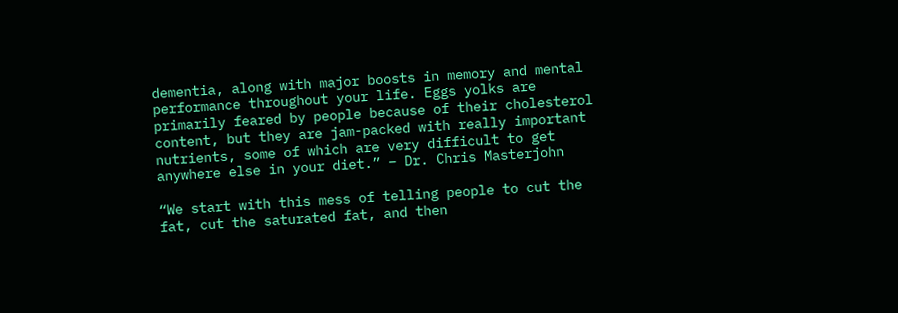dementia, along with major boosts in memory and mental performance throughout your life. Eggs yolks are primarily feared by people because of their cholesterol content, but they are jam-packed with really important nutrients, some of which are very difficult to get anywhere else in your diet.” – Dr. Chris Masterjohn

“We start with this mess of telling people to cut the fat, cut the saturated fat, and then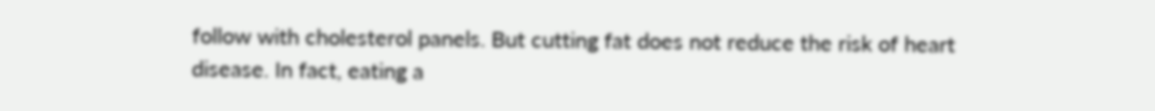follow with cholesterol panels. But cutting fat does not reduce the risk of heart disease. In fact, eating a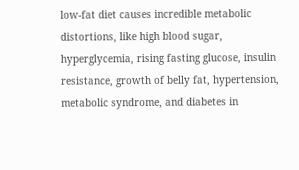low-fat diet causes incredible metabolic distortions, like high blood sugar, hyperglycemia, rising fasting glucose, insulin resistance, growth of belly fat, hypertension, metabolic syndrome, and diabetes in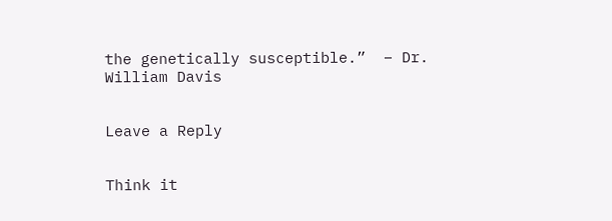the genetically susceptible.”  – Dr. William Davis


Leave a Reply


Think it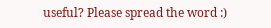useful? Please spread the word :)